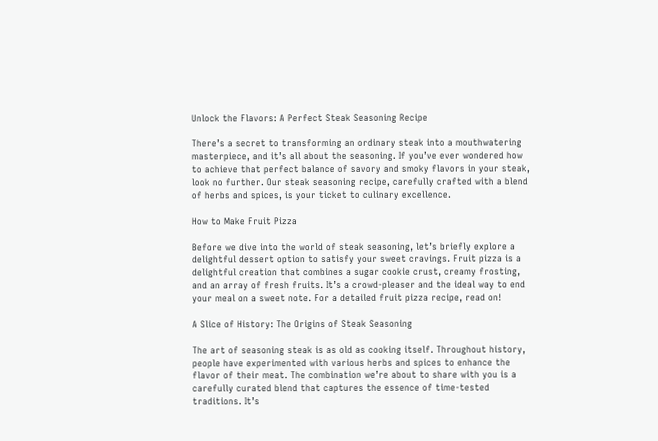Unlock the Flavors: A Perfect Steak Seasoning Recipe

There’s a secret to transforming an ordinary steak into a mouthwatering masterpiece, and it’s all about the seasoning. If you’ve ever wondered how to achieve that perfect balance of savory and smoky flavors in your steak, look no further. Our steak seasoning recipe, carefully crafted with a blend of herbs and spices, is your ticket to culinary excellence.

How to Make Fruit Pizza

Before we dive into the world of steak seasoning, let’s briefly explore a delightful dessert option to satisfy your sweet cravings. Fruit pizza is a delightful creation that combines a sugar cookie crust, creamy frosting, and an array of fresh fruits. It’s a crowd-pleaser and the ideal way to end your meal on a sweet note. For a detailed fruit pizza recipe, read on!

A Slice of History: The Origins of Steak Seasoning

The art of seasoning steak is as old as cooking itself. Throughout history, people have experimented with various herbs and spices to enhance the flavor of their meat. The combination we’re about to share with you is a carefully curated blend that captures the essence of time-tested traditions. It’s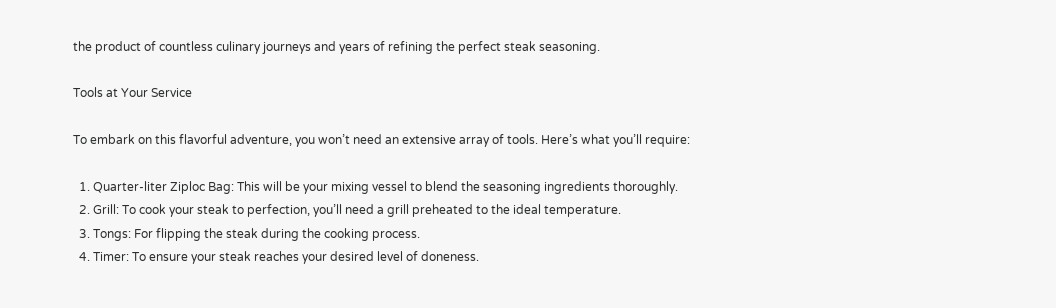the product of countless culinary journeys and years of refining the perfect steak seasoning.

Tools at Your Service

To embark on this flavorful adventure, you won’t need an extensive array of tools. Here’s what you’ll require:

  1. Quarter-liter Ziploc Bag: This will be your mixing vessel to blend the seasoning ingredients thoroughly.
  2. Grill: To cook your steak to perfection, you’ll need a grill preheated to the ideal temperature.
  3. Tongs: For flipping the steak during the cooking process.
  4. Timer: To ensure your steak reaches your desired level of doneness.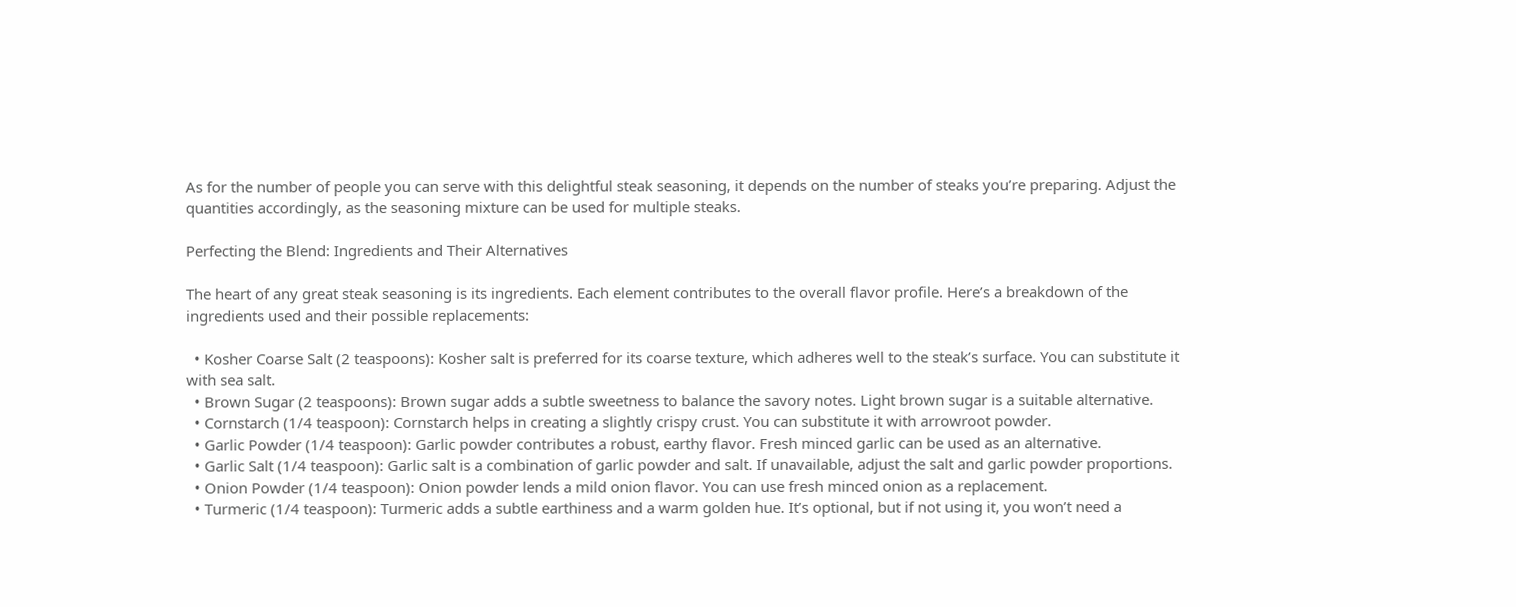As for the number of people you can serve with this delightful steak seasoning, it depends on the number of steaks you’re preparing. Adjust the quantities accordingly, as the seasoning mixture can be used for multiple steaks.

Perfecting the Blend: Ingredients and Their Alternatives

The heart of any great steak seasoning is its ingredients. Each element contributes to the overall flavor profile. Here’s a breakdown of the ingredients used and their possible replacements:

  • Kosher Coarse Salt (2 teaspoons): Kosher salt is preferred for its coarse texture, which adheres well to the steak’s surface. You can substitute it with sea salt.
  • Brown Sugar (2 teaspoons): Brown sugar adds a subtle sweetness to balance the savory notes. Light brown sugar is a suitable alternative.
  • Cornstarch (1/4 teaspoon): Cornstarch helps in creating a slightly crispy crust. You can substitute it with arrowroot powder.
  • Garlic Powder (1/4 teaspoon): Garlic powder contributes a robust, earthy flavor. Fresh minced garlic can be used as an alternative.
  • Garlic Salt (1/4 teaspoon): Garlic salt is a combination of garlic powder and salt. If unavailable, adjust the salt and garlic powder proportions.
  • Onion Powder (1/4 teaspoon): Onion powder lends a mild onion flavor. You can use fresh minced onion as a replacement.
  • Turmeric (1/4 teaspoon): Turmeric adds a subtle earthiness and a warm golden hue. It’s optional, but if not using it, you won’t need a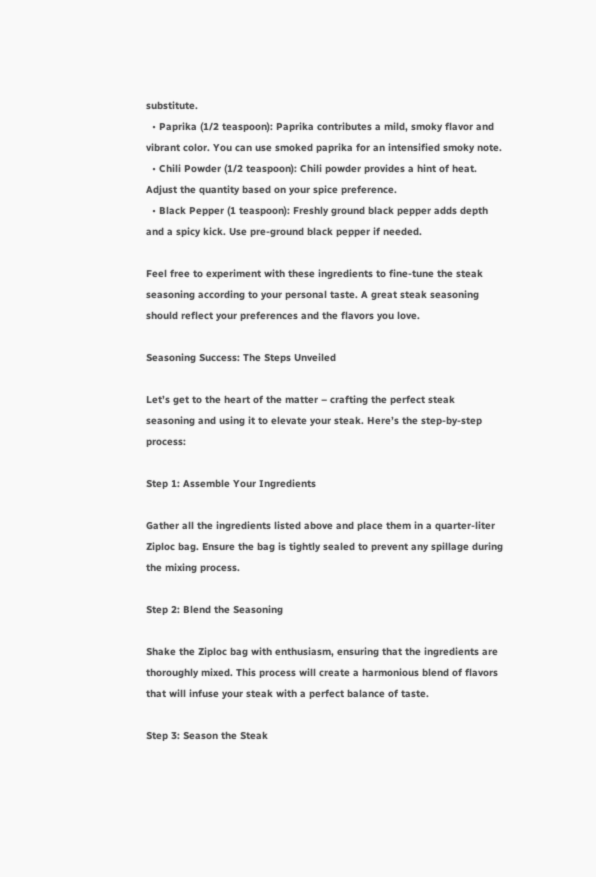substitute.
  • Paprika (1/2 teaspoon): Paprika contributes a mild, smoky flavor and vibrant color. You can use smoked paprika for an intensified smoky note.
  • Chili Powder (1/2 teaspoon): Chili powder provides a hint of heat. Adjust the quantity based on your spice preference.
  • Black Pepper (1 teaspoon): Freshly ground black pepper adds depth and a spicy kick. Use pre-ground black pepper if needed.

Feel free to experiment with these ingredients to fine-tune the steak seasoning according to your personal taste. A great steak seasoning should reflect your preferences and the flavors you love.

Seasoning Success: The Steps Unveiled

Let’s get to the heart of the matter – crafting the perfect steak seasoning and using it to elevate your steak. Here’s the step-by-step process:

Step 1: Assemble Your Ingredients

Gather all the ingredients listed above and place them in a quarter-liter Ziploc bag. Ensure the bag is tightly sealed to prevent any spillage during the mixing process.

Step 2: Blend the Seasoning

Shake the Ziploc bag with enthusiasm, ensuring that the ingredients are thoroughly mixed. This process will create a harmonious blend of flavors that will infuse your steak with a perfect balance of taste.

Step 3: Season the Steak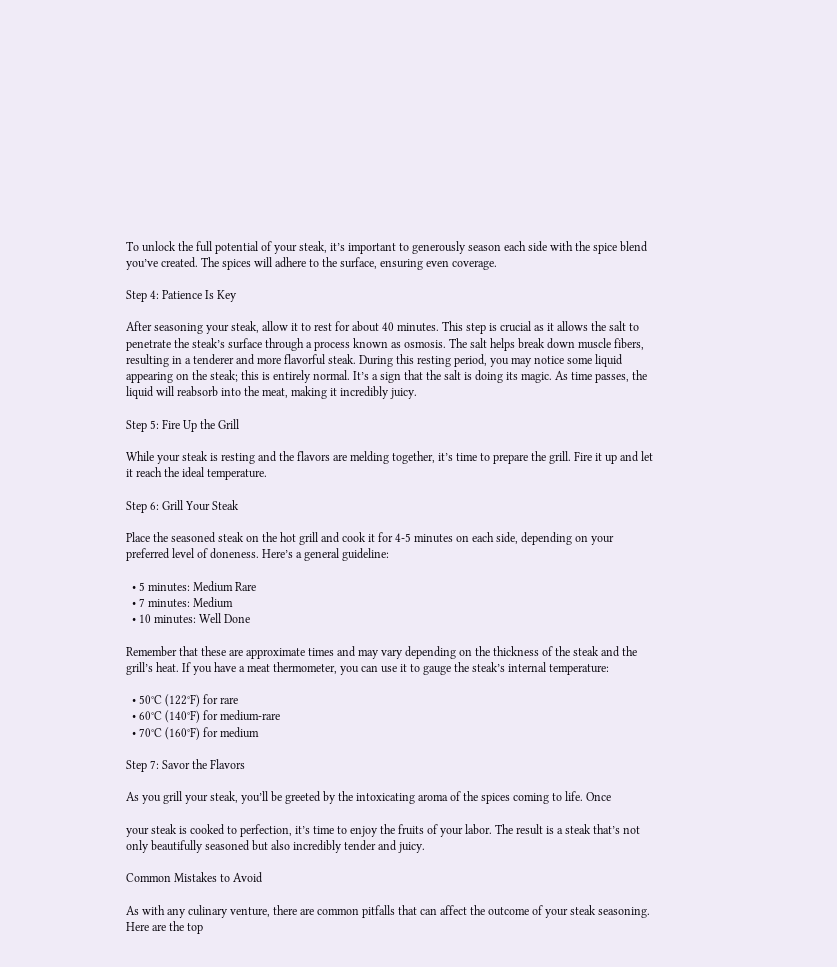To unlock the full potential of your steak, it’s important to generously season each side with the spice blend you’ve created. The spices will adhere to the surface, ensuring even coverage.

Step 4: Patience Is Key

After seasoning your steak, allow it to rest for about 40 minutes. This step is crucial as it allows the salt to penetrate the steak’s surface through a process known as osmosis. The salt helps break down muscle fibers, resulting in a tenderer and more flavorful steak. During this resting period, you may notice some liquid appearing on the steak; this is entirely normal. It’s a sign that the salt is doing its magic. As time passes, the liquid will reabsorb into the meat, making it incredibly juicy.

Step 5: Fire Up the Grill

While your steak is resting and the flavors are melding together, it’s time to prepare the grill. Fire it up and let it reach the ideal temperature.

Step 6: Grill Your Steak

Place the seasoned steak on the hot grill and cook it for 4-5 minutes on each side, depending on your preferred level of doneness. Here’s a general guideline:

  • 5 minutes: Medium Rare
  • 7 minutes: Medium
  • 10 minutes: Well Done

Remember that these are approximate times and may vary depending on the thickness of the steak and the grill’s heat. If you have a meat thermometer, you can use it to gauge the steak’s internal temperature:

  • 50°C (122°F) for rare
  • 60°C (140°F) for medium-rare
  • 70°C (160°F) for medium

Step 7: Savor the Flavors

As you grill your steak, you’ll be greeted by the intoxicating aroma of the spices coming to life. Once

your steak is cooked to perfection, it’s time to enjoy the fruits of your labor. The result is a steak that’s not only beautifully seasoned but also incredibly tender and juicy.

Common Mistakes to Avoid

As with any culinary venture, there are common pitfalls that can affect the outcome of your steak seasoning. Here are the top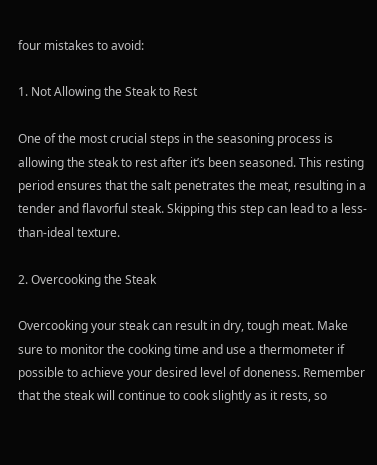four mistakes to avoid:

1. Not Allowing the Steak to Rest

One of the most crucial steps in the seasoning process is allowing the steak to rest after it’s been seasoned. This resting period ensures that the salt penetrates the meat, resulting in a tender and flavorful steak. Skipping this step can lead to a less-than-ideal texture.

2. Overcooking the Steak

Overcooking your steak can result in dry, tough meat. Make sure to monitor the cooking time and use a thermometer if possible to achieve your desired level of doneness. Remember that the steak will continue to cook slightly as it rests, so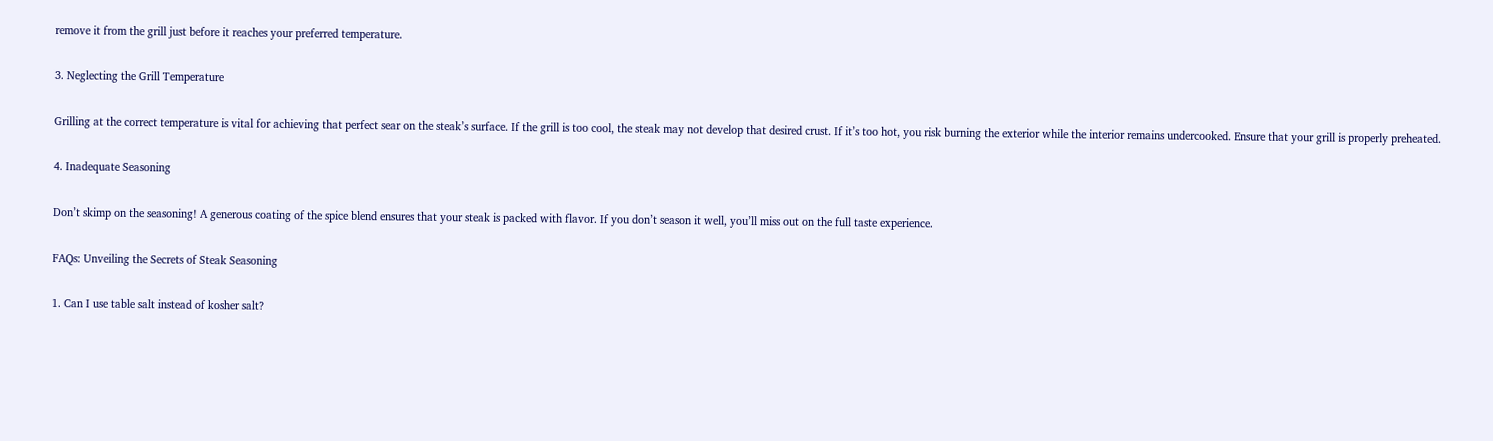remove it from the grill just before it reaches your preferred temperature.

3. Neglecting the Grill Temperature

Grilling at the correct temperature is vital for achieving that perfect sear on the steak’s surface. If the grill is too cool, the steak may not develop that desired crust. If it’s too hot, you risk burning the exterior while the interior remains undercooked. Ensure that your grill is properly preheated.

4. Inadequate Seasoning

Don’t skimp on the seasoning! A generous coating of the spice blend ensures that your steak is packed with flavor. If you don’t season it well, you’ll miss out on the full taste experience.

FAQs: Unveiling the Secrets of Steak Seasoning

1. Can I use table salt instead of kosher salt?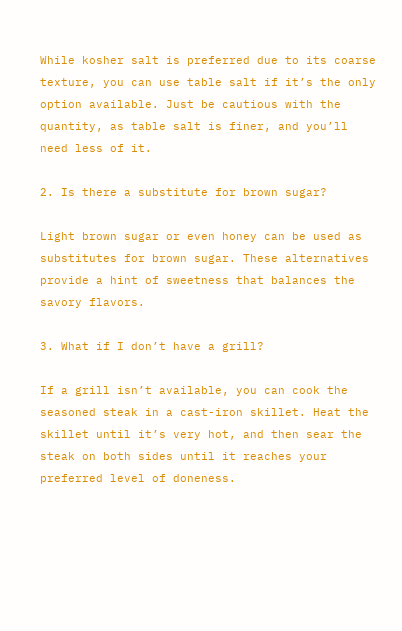While kosher salt is preferred due to its coarse texture, you can use table salt if it’s the only option available. Just be cautious with the quantity, as table salt is finer, and you’ll need less of it.

2. Is there a substitute for brown sugar?

Light brown sugar or even honey can be used as substitutes for brown sugar. These alternatives provide a hint of sweetness that balances the savory flavors.

3. What if I don’t have a grill?

If a grill isn’t available, you can cook the seasoned steak in a cast-iron skillet. Heat the skillet until it’s very hot, and then sear the steak on both sides until it reaches your preferred level of doneness.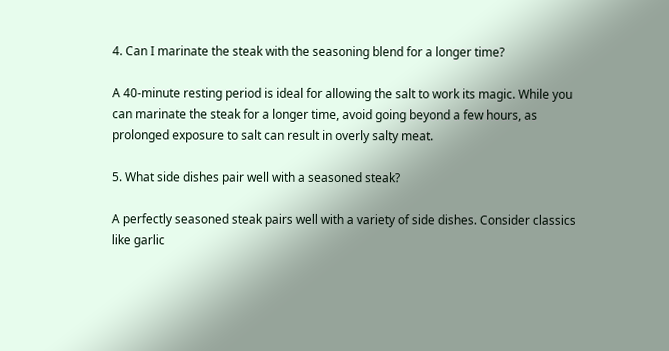4. Can I marinate the steak with the seasoning blend for a longer time?

A 40-minute resting period is ideal for allowing the salt to work its magic. While you can marinate the steak for a longer time, avoid going beyond a few hours, as prolonged exposure to salt can result in overly salty meat.

5. What side dishes pair well with a seasoned steak?

A perfectly seasoned steak pairs well with a variety of side dishes. Consider classics like garlic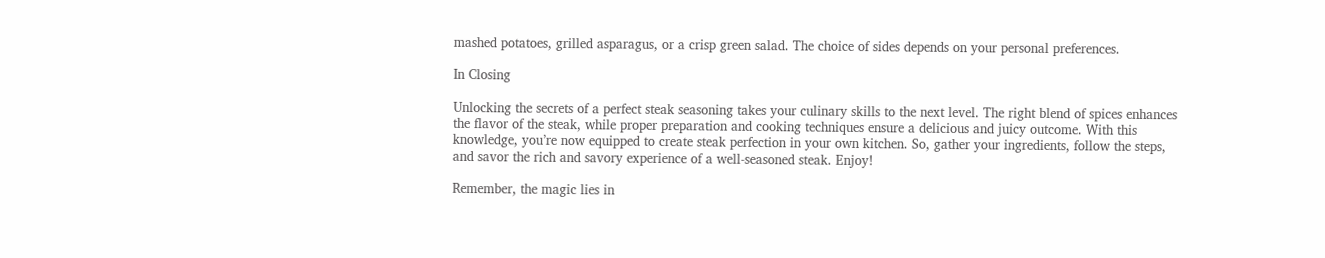mashed potatoes, grilled asparagus, or a crisp green salad. The choice of sides depends on your personal preferences.

In Closing

Unlocking the secrets of a perfect steak seasoning takes your culinary skills to the next level. The right blend of spices enhances the flavor of the steak, while proper preparation and cooking techniques ensure a delicious and juicy outcome. With this knowledge, you’re now equipped to create steak perfection in your own kitchen. So, gather your ingredients, follow the steps, and savor the rich and savory experience of a well-seasoned steak. Enjoy!

Remember, the magic lies in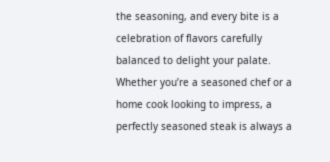the seasoning, and every bite is a celebration of flavors carefully balanced to delight your palate. Whether you’re a seasoned chef or a home cook looking to impress, a perfectly seasoned steak is always a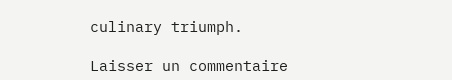culinary triumph.

Laisser un commentaire